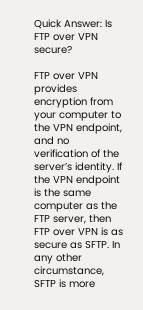Quick Answer: Is FTP over VPN secure?

FTP over VPN provides encryption from your computer to the VPN endpoint, and no verification of the server’s identity. If the VPN endpoint is the same computer as the FTP server, then FTP over VPN is as secure as SFTP. In any other circumstance, SFTP is more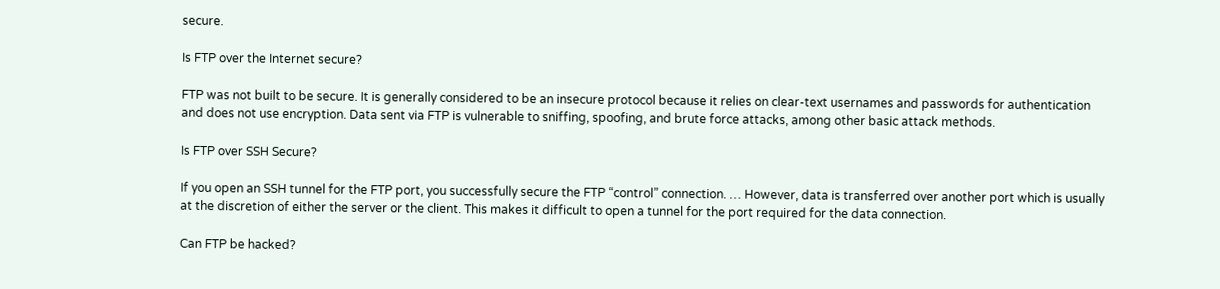secure.

Is FTP over the Internet secure?

FTP was not built to be secure. It is generally considered to be an insecure protocol because it relies on clear-text usernames and passwords for authentication and does not use encryption. Data sent via FTP is vulnerable to sniffing, spoofing, and brute force attacks, among other basic attack methods.

Is FTP over SSH Secure?

If you open an SSH tunnel for the FTP port, you successfully secure the FTP “control” connection. … However, data is transferred over another port which is usually at the discretion of either the server or the client. This makes it difficult to open a tunnel for the port required for the data connection.

Can FTP be hacked?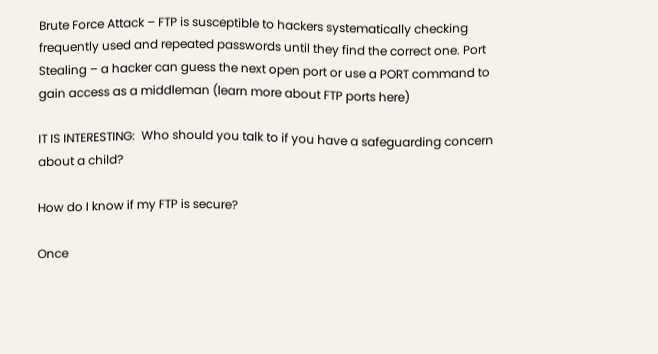Brute Force Attack – FTP is susceptible to hackers systematically checking frequently used and repeated passwords until they find the correct one. Port Stealing – a hacker can guess the next open port or use a PORT command to gain access as a middleman (learn more about FTP ports here)

IT IS INTERESTING:  Who should you talk to if you have a safeguarding concern about a child?

How do I know if my FTP is secure?

Once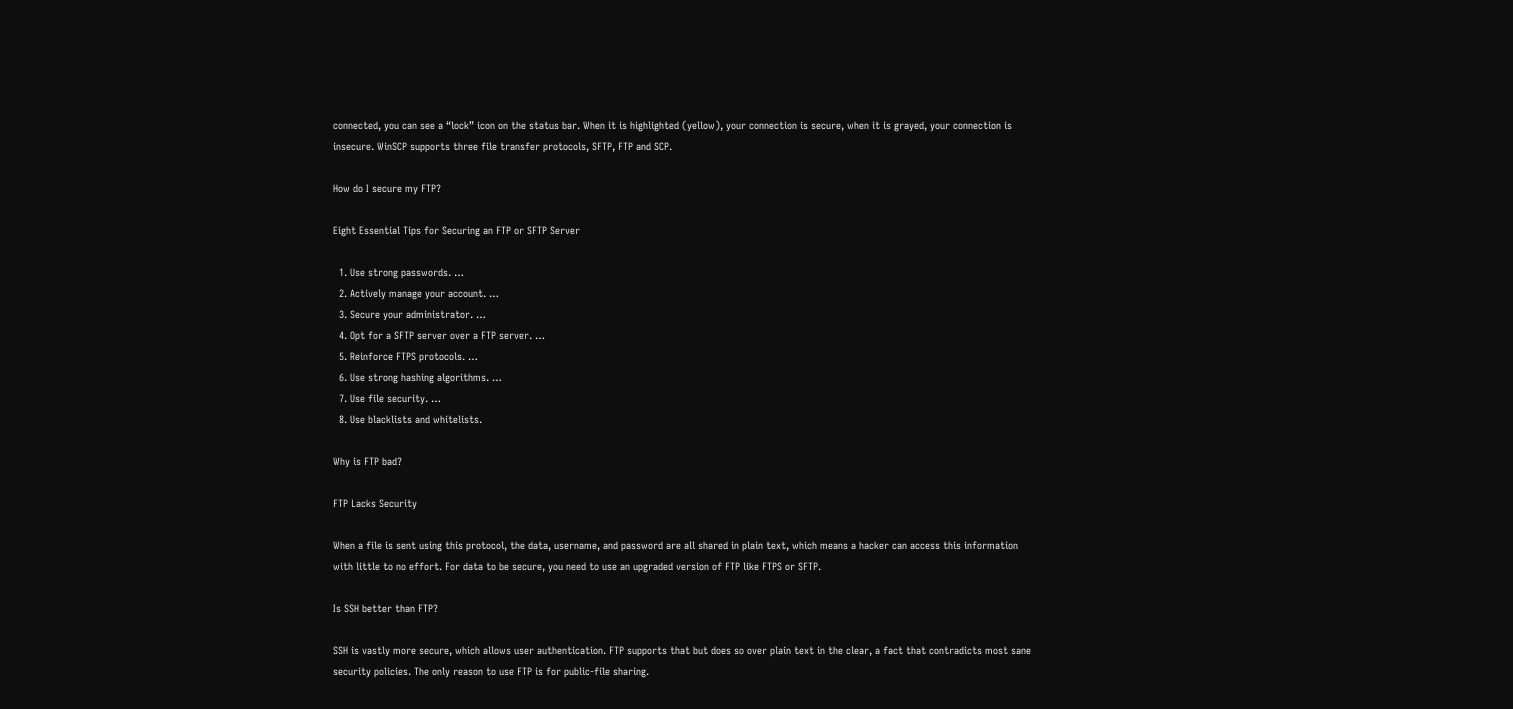connected, you can see a “lock” icon on the status bar. When it is highlighted (yellow), your connection is secure, when it is grayed, your connection is insecure. WinSCP supports three file transfer protocols, SFTP, FTP and SCP.

How do I secure my FTP?

Eight Essential Tips for Securing an FTP or SFTP Server

  1. Use strong passwords. …
  2. Actively manage your account. …
  3. Secure your administrator. …
  4. Opt for a SFTP server over a FTP server. …
  5. Reinforce FTPS protocols. …
  6. Use strong hashing algorithms. …
  7. Use file security. …
  8. Use blacklists and whitelists.

Why is FTP bad?

FTP Lacks Security

When a file is sent using this protocol, the data, username, and password are all shared in plain text, which means a hacker can access this information with little to no effort. For data to be secure, you need to use an upgraded version of FTP like FTPS or SFTP.

Is SSH better than FTP?

SSH is vastly more secure, which allows user authentication. FTP supports that but does so over plain text in the clear, a fact that contradicts most sane security policies. The only reason to use FTP is for public-file sharing.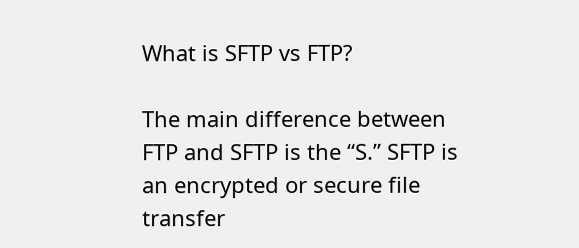What is SFTP vs FTP?

The main difference between FTP and SFTP is the “S.” SFTP is an encrypted or secure file transfer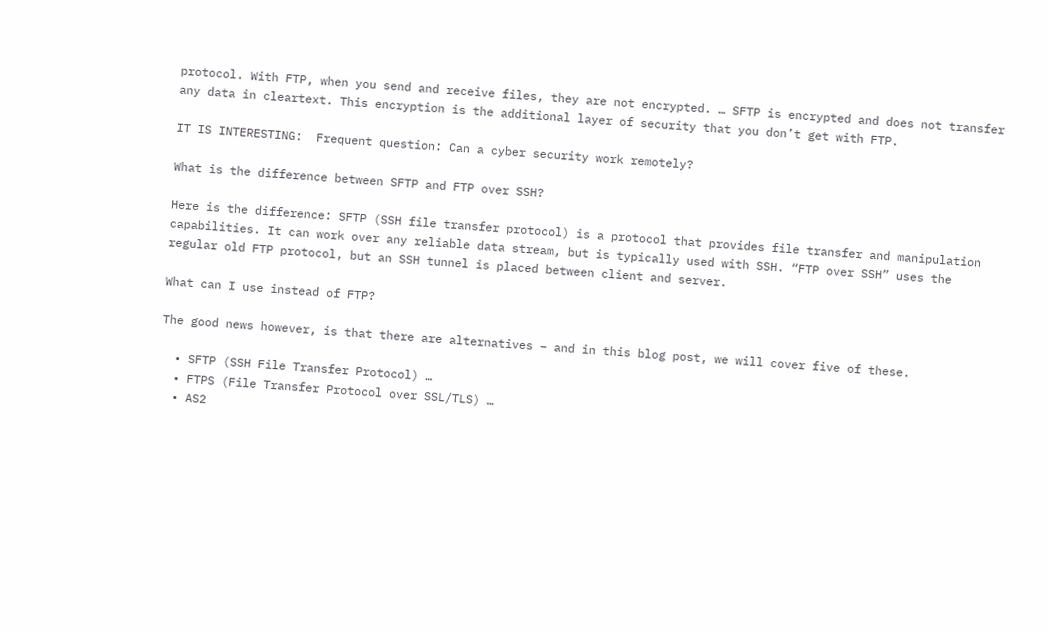protocol. With FTP, when you send and receive files, they are not encrypted. … SFTP is encrypted and does not transfer any data in cleartext. This encryption is the additional layer of security that you don’t get with FTP.

IT IS INTERESTING:  Frequent question: Can a cyber security work remotely?

What is the difference between SFTP and FTP over SSH?

Here is the difference: SFTP (SSH file transfer protocol) is a protocol that provides file transfer and manipulation capabilities. It can work over any reliable data stream, but is typically used with SSH. “FTP over SSH” uses the regular old FTP protocol, but an SSH tunnel is placed between client and server.

What can I use instead of FTP?

The good news however, is that there are alternatives – and in this blog post, we will cover five of these.

  • SFTP (SSH File Transfer Protocol) …
  • FTPS (File Transfer Protocol over SSL/TLS) …
  • AS2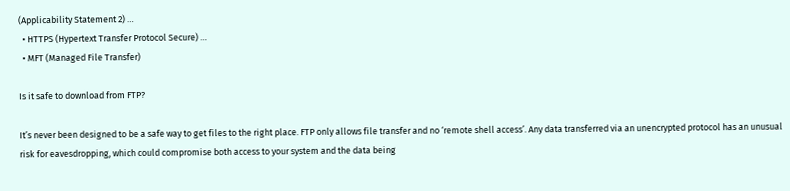(Applicability Statement 2) …
  • HTTPS (Hypertext Transfer Protocol Secure) …
  • MFT (Managed File Transfer)

Is it safe to download from FTP?

It’s never been designed to be a safe way to get files to the right place. FTP only allows file transfer and no ‘remote shell access’. Any data transferred via an unencrypted protocol has an unusual risk for eavesdropping, which could compromise both access to your system and the data being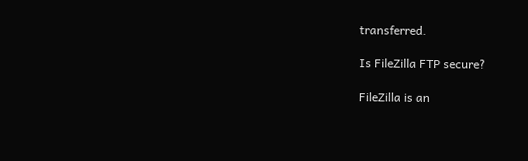transferred.

Is FileZilla FTP secure?

FileZilla is an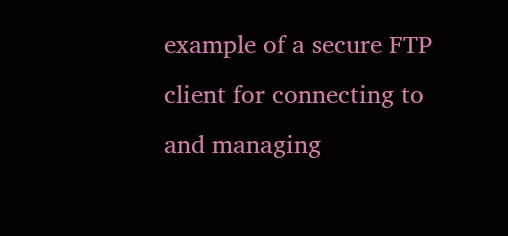example of a secure FTP client for connecting to and managing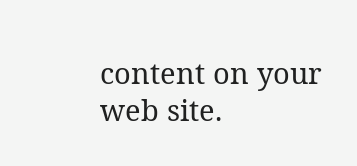content on your web site.